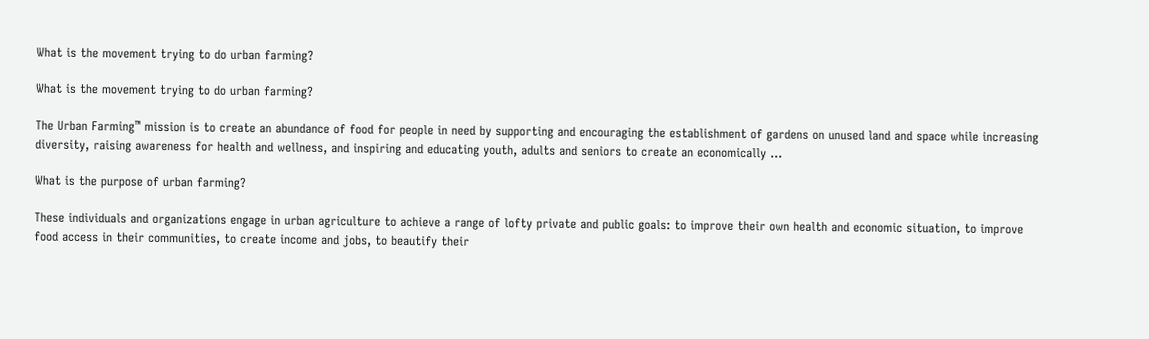What is the movement trying to do urban farming?

What is the movement trying to do urban farming?

The Urban Farming™ mission is to create an abundance of food for people in need by supporting and encouraging the establishment of gardens on unused land and space while increasing diversity, raising awareness for health and wellness, and inspiring and educating youth, adults and seniors to create an economically ...

What is the purpose of urban farming?

These individuals and organizations engage in urban agriculture to achieve a range of lofty private and public goals: to improve their own health and economic situation, to improve food access in their communities, to create income and jobs, to beautify their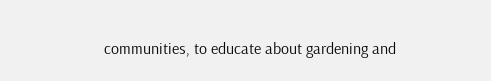communities, to educate about gardening and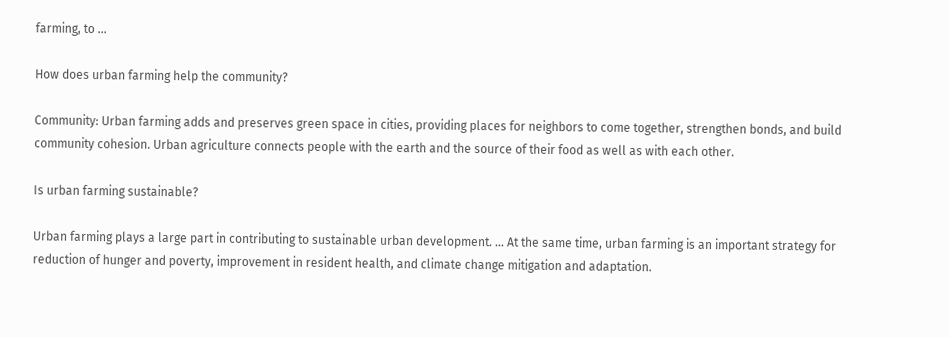farming, to ...

How does urban farming help the community?

Community: Urban farming adds and preserves green space in cities, providing places for neighbors to come together, strengthen bonds, and build community cohesion. Urban agriculture connects people with the earth and the source of their food as well as with each other.

Is urban farming sustainable?

Urban farming plays a large part in contributing to sustainable urban development. ... At the same time, urban farming is an important strategy for reduction of hunger and poverty, improvement in resident health, and climate change mitigation and adaptation.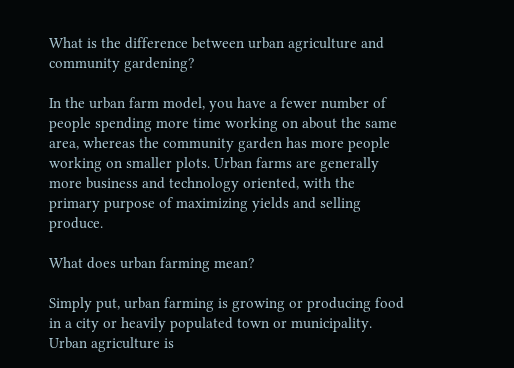What is the difference between urban agriculture and community gardening?

In the urban farm model, you have a fewer number of people spending more time working on about the same area, whereas the community garden has more people working on smaller plots. Urban farms are generally more business and technology oriented, with the primary purpose of maximizing yields and selling produce.

What does urban farming mean?

Simply put, urban farming is growing or producing food in a city or heavily populated town or municipality. Urban agriculture is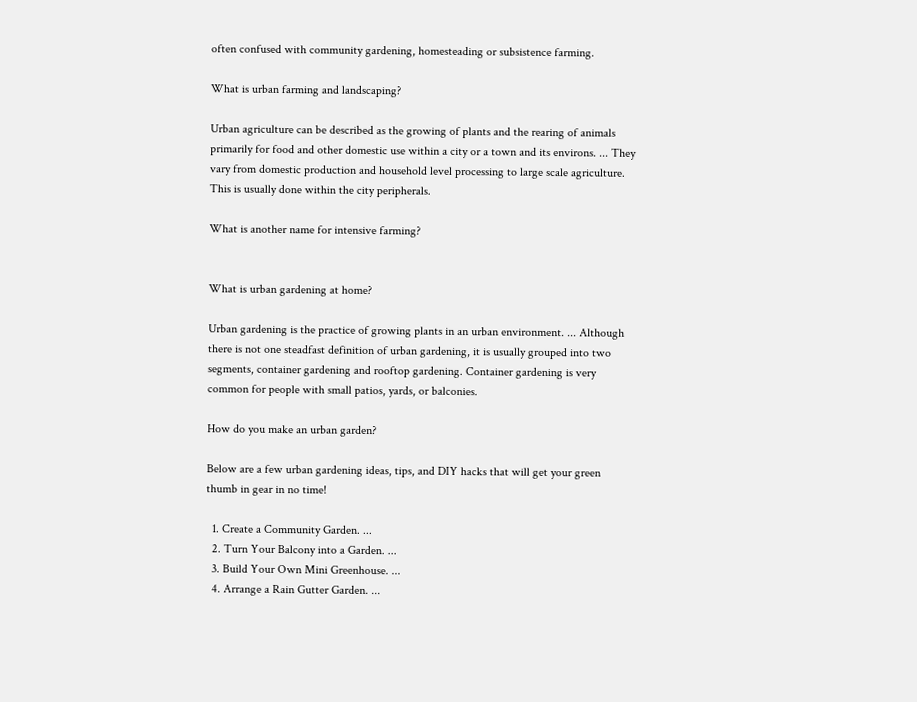often confused with community gardening, homesteading or subsistence farming.

What is urban farming and landscaping?

Urban agriculture can be described as the growing of plants and the rearing of animals primarily for food and other domestic use within a city or a town and its environs. ... They vary from domestic production and household level processing to large scale agriculture. This is usually done within the city peripherals.

What is another name for intensive farming?


What is urban gardening at home?

Urban gardening is the practice of growing plants in an urban environment. ... Although there is not one steadfast definition of urban gardening, it is usually grouped into two segments, container gardening and rooftop gardening. Container gardening is very common for people with small patios, yards, or balconies.

How do you make an urban garden?

Below are a few urban gardening ideas, tips, and DIY hacks that will get your green thumb in gear in no time!

  1. Create a Community Garden. ...
  2. Turn Your Balcony into a Garden. ...
  3. Build Your Own Mini Greenhouse. ...
  4. Arrange a Rain Gutter Garden. ...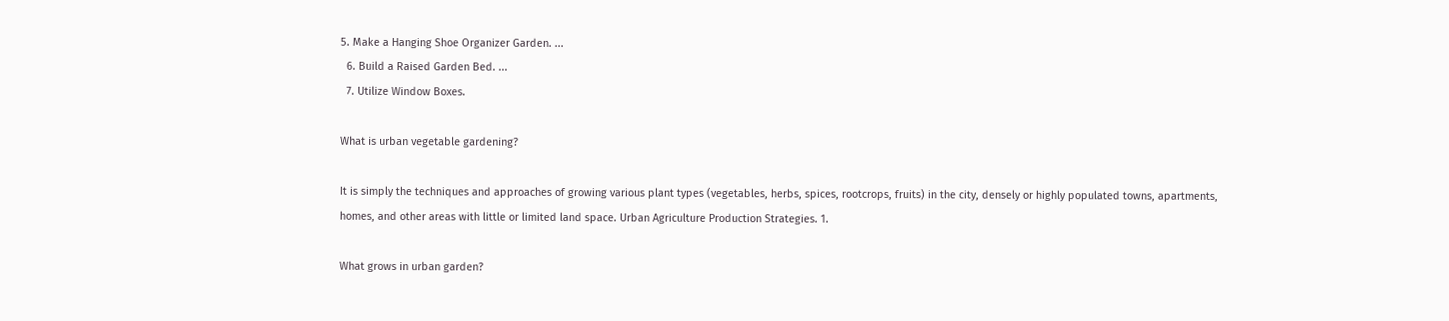5. Make a Hanging Shoe Organizer Garden. ...
  6. Build a Raised Garden Bed. ...
  7. Utilize Window Boxes.

What is urban vegetable gardening?

It is simply the techniques and approaches of growing various plant types (vegetables, herbs, spices, rootcrops, fruits) in the city, densely or highly populated towns, apartments, homes, and other areas with little or limited land space. Urban Agriculture Production Strategies. 1.

What grows in urban garden?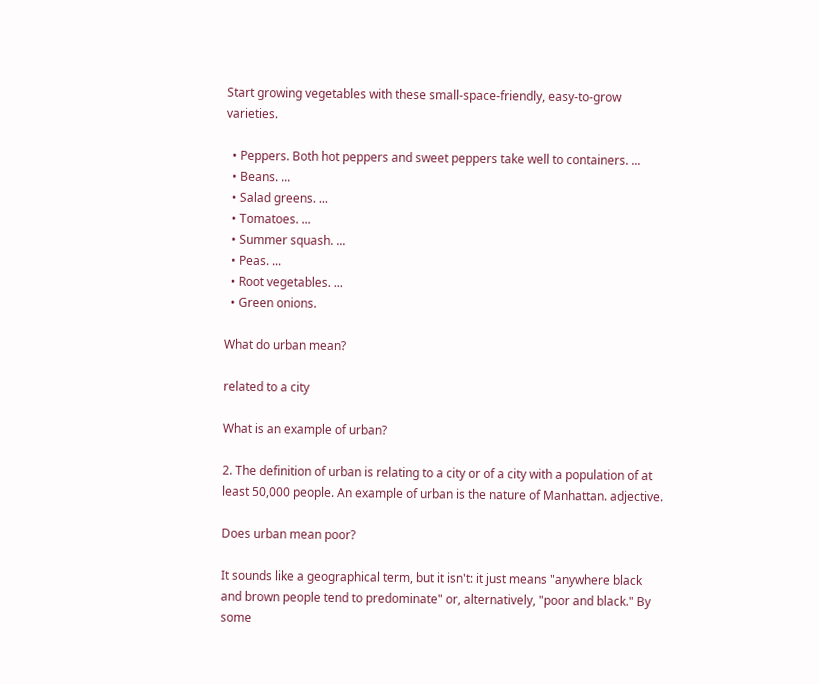Start growing vegetables with these small-space-friendly, easy-to-grow varieties.

  • Peppers. Both hot peppers and sweet peppers take well to containers. ...
  • Beans. ...
  • Salad greens. ...
  • Tomatoes. ...
  • Summer squash. ...
  • Peas. ...
  • Root vegetables. ...
  • Green onions.

What do urban mean?

related to a city

What is an example of urban?

2. The definition of urban is relating to a city or of a city with a population of at least 50,000 people. An example of urban is the nature of Manhattan. adjective.

Does urban mean poor?

It sounds like a geographical term, but it isn't: it just means "anywhere black and brown people tend to predominate" or, alternatively, "poor and black." By some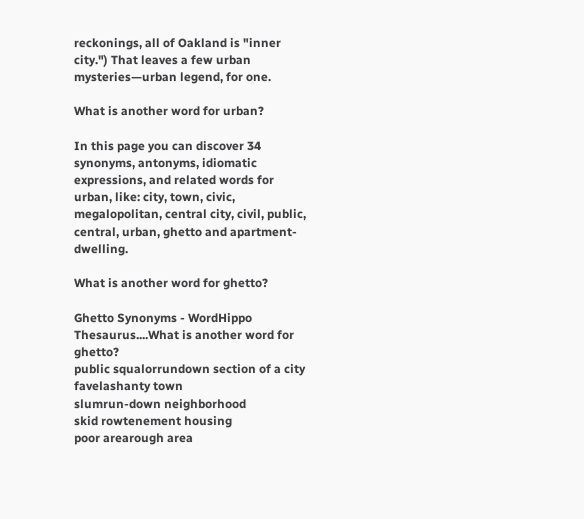reckonings, all of Oakland is "inner city.") That leaves a few urban mysteries—urban legend, for one.

What is another word for urban?

In this page you can discover 34 synonyms, antonyms, idiomatic expressions, and related words for urban, like: city, town, civic, megalopolitan, central city, civil, public, central, urban, ghetto and apartment-dwelling.

What is another word for ghetto?

Ghetto Synonyms - WordHippo Thesaurus....What is another word for ghetto?
public squalorrundown section of a city
favelashanty town
slumrun-down neighborhood
skid rowtenement housing
poor arearough area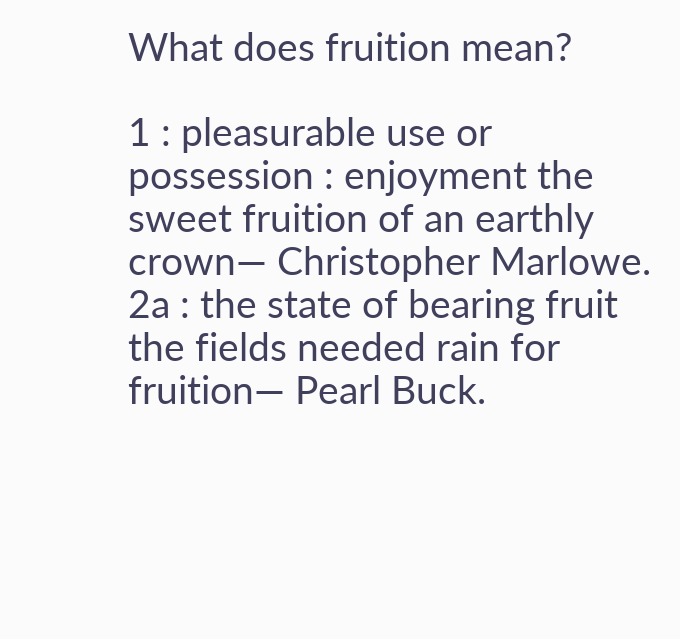What does fruition mean?

1 : pleasurable use or possession : enjoyment the sweet fruition of an earthly crown— Christopher Marlowe. 2a : the state of bearing fruit the fields needed rain for fruition— Pearl Buck.